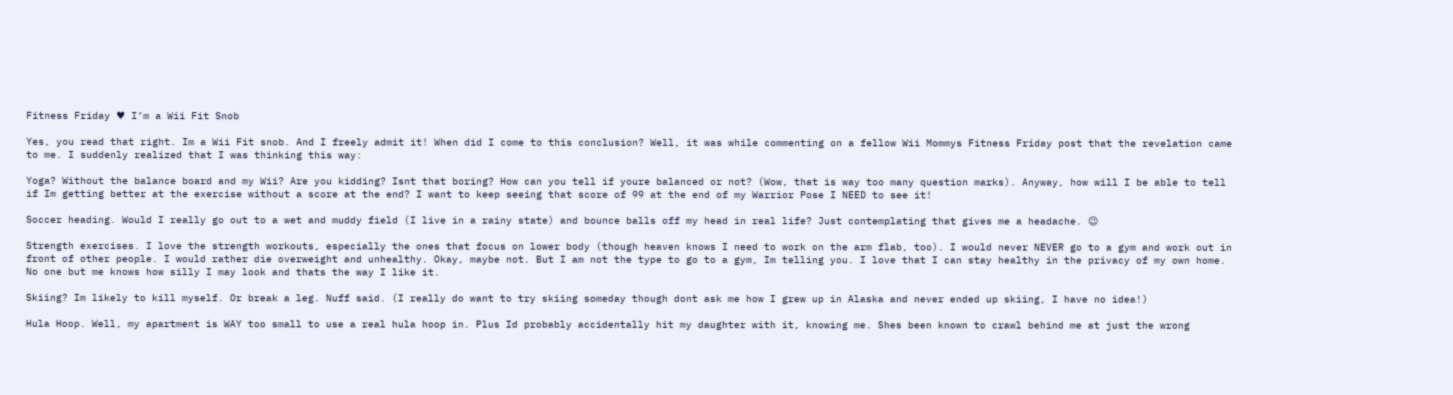Fitness Friday ♥ I’m a Wii Fit Snob

Yes, you read that right. Im a Wii Fit snob. And I freely admit it! When did I come to this conclusion? Well, it was while commenting on a fellow Wii Mommys Fitness Friday post that the revelation came to me. I suddenly realized that I was thinking this way:

Yoga? Without the balance board and my Wii? Are you kidding? Isnt that boring? How can you tell if youre balanced or not? (Wow, that is way too many question marks). Anyway, how will I be able to tell if Im getting better at the exercise without a score at the end? I want to keep seeing that score of 99 at the end of my Warrior Pose I NEED to see it!

Soccer heading. Would I really go out to a wet and muddy field (I live in a rainy state) and bounce balls off my head in real life? Just contemplating that gives me a headache. 😉

Strength exercises. I love the strength workouts, especially the ones that focus on lower body (though heaven knows I need to work on the arm flab, too). I would never NEVER go to a gym and work out in front of other people. I would rather die overweight and unhealthy. Okay, maybe not. But I am not the type to go to a gym, Im telling you. I love that I can stay healthy in the privacy of my own home. No one but me knows how silly I may look and thats the way I like it.

Skiing? Im likely to kill myself. Or break a leg. Nuff said. (I really do want to try skiing someday though dont ask me how I grew up in Alaska and never ended up skiing, I have no idea!)

Hula Hoop. Well, my apartment is WAY too small to use a real hula hoop in. Plus Id probably accidentally hit my daughter with it, knowing me. Shes been known to crawl behind me at just the wrong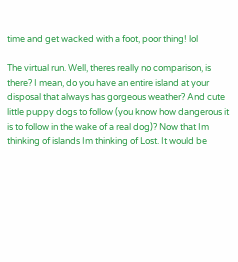time and get wacked with a foot, poor thing! lol

The virtual run. Well, theres really no comparison, is there? I mean, do you have an entire island at your disposal that always has gorgeous weather? And cute little puppy dogs to follow (you know how dangerous it is to follow in the wake of a real dog)? Now that Im thinking of islands Im thinking of Lost. It would be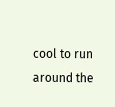cool to run around the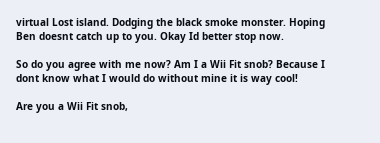virtual Lost island. Dodging the black smoke monster. Hoping Ben doesnt catch up to you. Okay Id better stop now.

So do you agree with me now? Am I a Wii Fit snob? Because I dont know what I would do without mine it is way cool!

Are you a Wii Fit snob,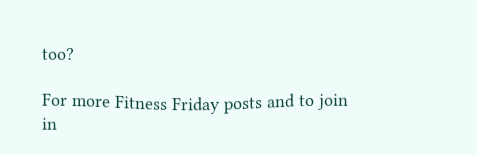too?

For more Fitness Friday posts and to join in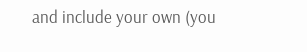and include your own (you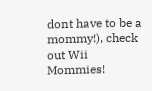dont have to be a mommy!), check out Wii Mommies!